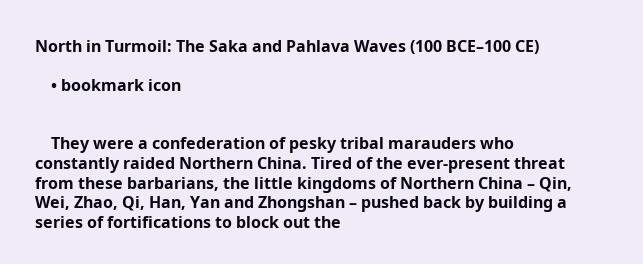North in Turmoil: The Saka and Pahlava Waves (100 BCE–100 CE)

    • bookmark icon


    They were a confederation of pesky tribal marauders who constantly raided Northern China. Tired of the ever-present threat from these barbarians, the little kingdoms of Northern China – Qin, Wei, Zhao, Qi, Han, Yan and Zhongshan – pushed back by building a series of fortifications to block out the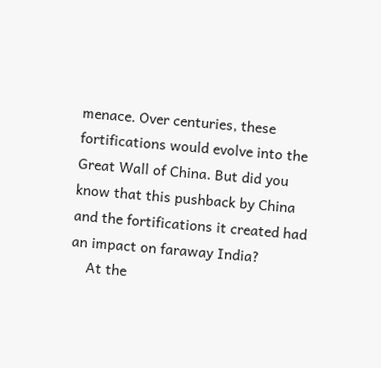menace. Over centuries, these fortifications would evolve into the Great Wall of China. But did you know that this pushback by China and the fortifications it created had an impact on faraway India?
    At the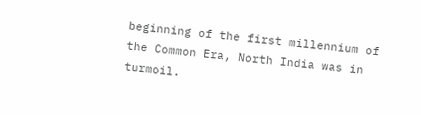beginning of the first millennium of the Common Era, North India was in turmoil.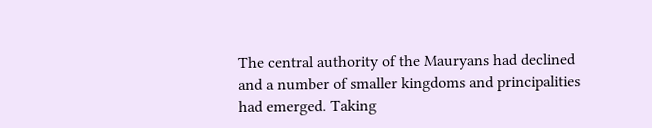The central authority of the Mauryans had declined and a number of smaller kingdoms and principalities had emerged. Taking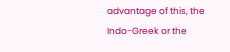advantage of this, the Indo-Greek or the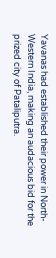Yavanas had established their power in North-Western India, making an audacious bid for the prized city of Pataliputra.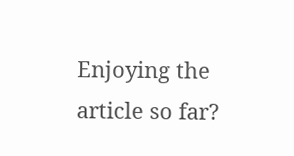Enjoying the article so far?